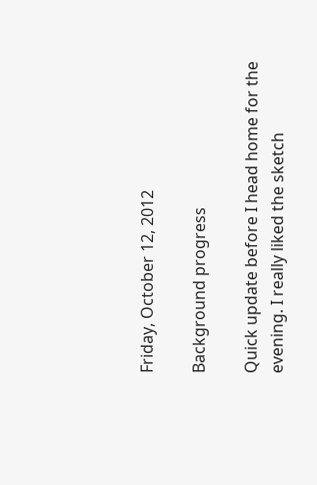Friday, October 12, 2012

Background progress

Quick update before I head home for the evening. I really liked the sketch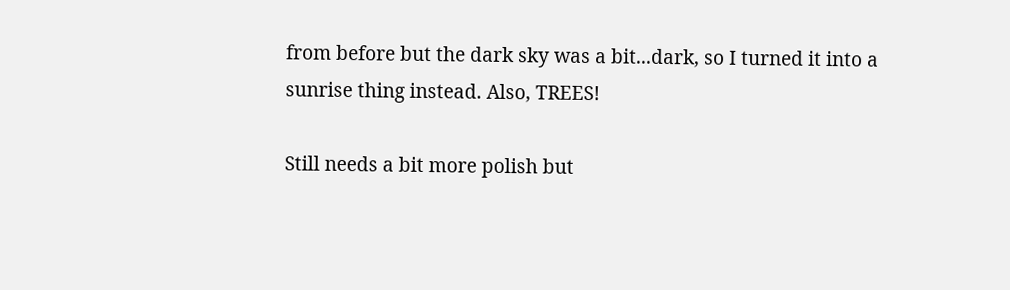from before but the dark sky was a bit...dark, so I turned it into a sunrise thing instead. Also, TREES!

Still needs a bit more polish but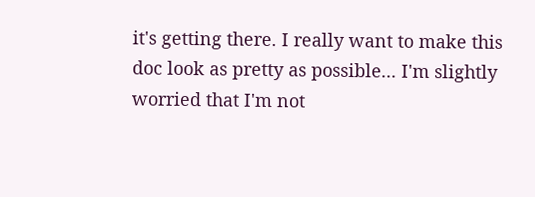it's getting there. I really want to make this doc look as pretty as possible... I'm slightly worried that I'm not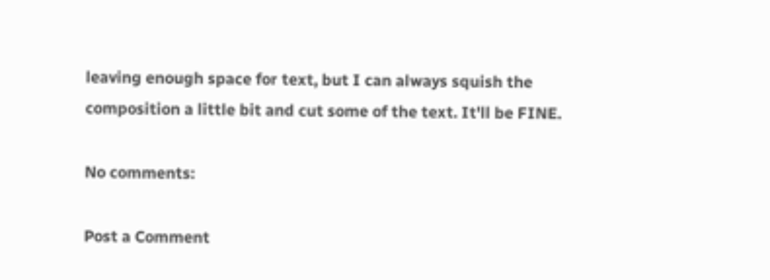leaving enough space for text, but I can always squish the composition a little bit and cut some of the text. It'll be FINE.

No comments:

Post a Comment